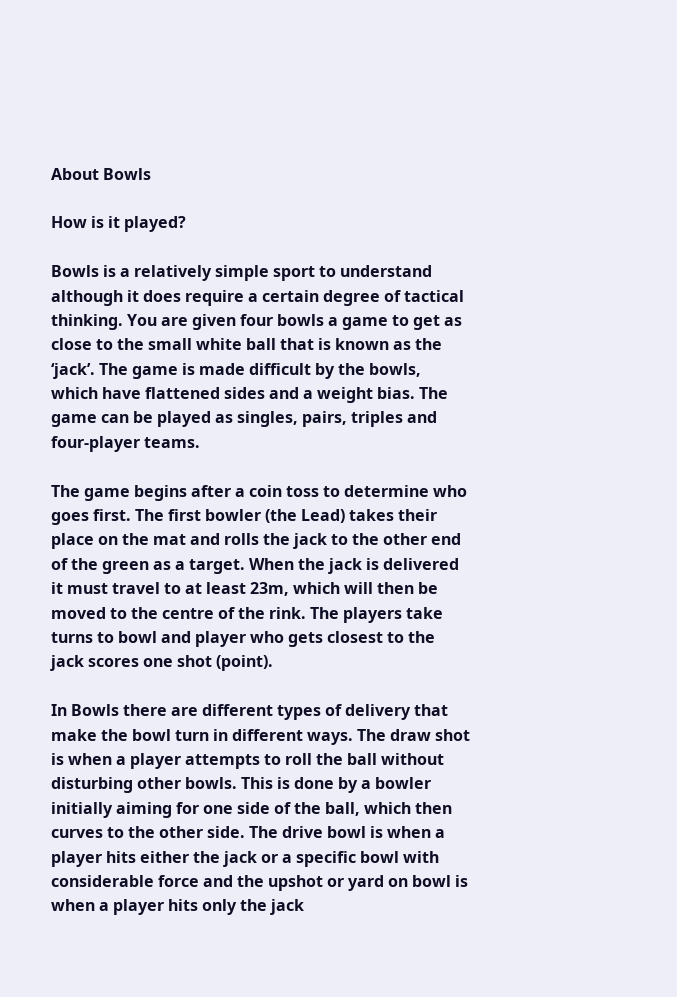About Bowls

How is it played?

Bowls is a relatively simple sport to understand although it does require a certain degree of tactical thinking. You are given four bowls a game to get as close to the small white ball that is known as the ‘jack’. The game is made difficult by the bowls, which have flattened sides and a weight bias. The game can be played as singles, pairs, triples and four-player teams.

The game begins after a coin toss to determine who goes first. The first bowler (the Lead) takes their place on the mat and rolls the jack to the other end of the green as a target. When the jack is delivered it must travel to at least 23m, which will then be moved to the centre of the rink. The players take turns to bowl and player who gets closest to the jack scores one shot (point).

In Bowls there are different types of delivery that make the bowl turn in different ways. The draw shot is when a player attempts to roll the ball without disturbing other bowls. This is done by a bowler initially aiming for one side of the ball, which then curves to the other side. The drive bowl is when a player hits either the jack or a specific bowl with considerable force and the upshot or yard on bowl is when a player hits only the jack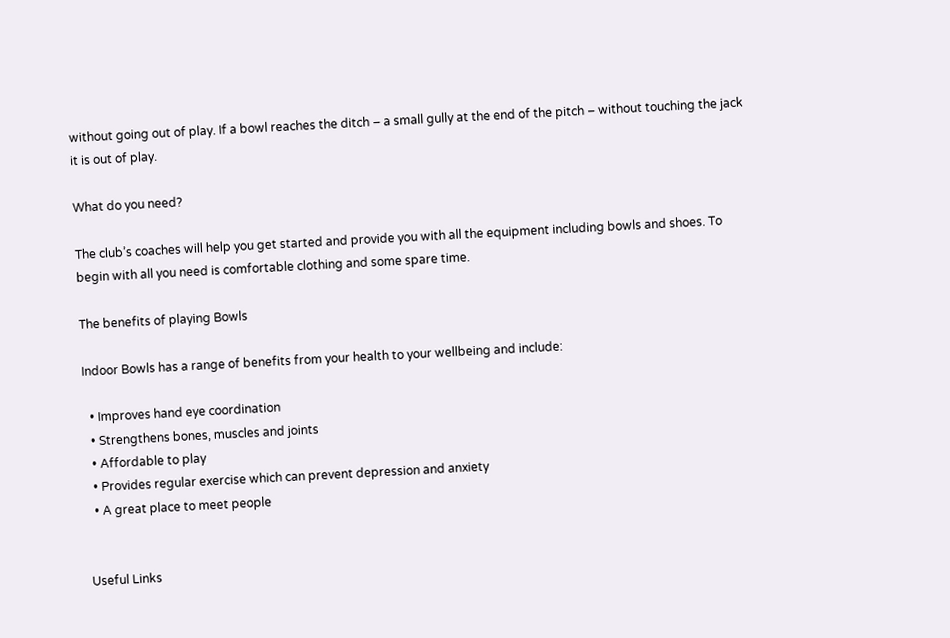without going out of play. If a bowl reaches the ditch – a small gully at the end of the pitch – without touching the jack it is out of play.

What do you need?

The club’s coaches will help you get started and provide you with all the equipment including bowls and shoes. To begin with all you need is comfortable clothing and some spare time.

The benefits of playing Bowls

Indoor Bowls has a range of benefits from your health to your wellbeing and include:

  • Improves hand eye coordination
  • Strengthens bones, muscles and joints
  • Affordable to play
  • Provides regular exercise which can prevent depression and anxiety
  • A great place to meet people


Useful Links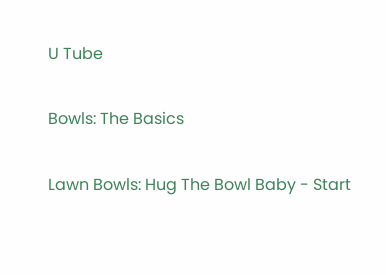U Tube

Bowls: The Basics

Lawn Bowls: Hug The Bowl Baby - Start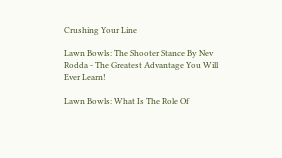Crushing Your Line

Lawn Bowls: The Shooter Stance By Nev Rodda - The Greatest Advantage You Will Ever Learn!

Lawn Bowls: What Is The Role Of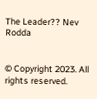The Leader?? Nev Rodda


© Copyright 2023. All rights reserved.